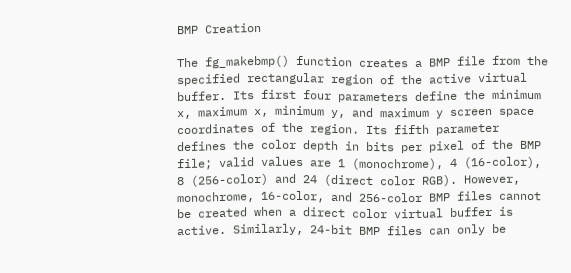BMP Creation

The fg_makebmp() function creates a BMP file from the specified rectangular region of the active virtual buffer. Its first four parameters define the minimum x, maximum x, minimum y, and maximum y screen space coordinates of the region. Its fifth parameter defines the color depth in bits per pixel of the BMP file; valid values are 1 (monochrome), 4 (16-color), 8 (256-color) and 24 (direct color RGB). However, monochrome, 16-color, and 256-color BMP files cannot be created when a direct color virtual buffer is active. Similarly, 24-bit BMP files can only be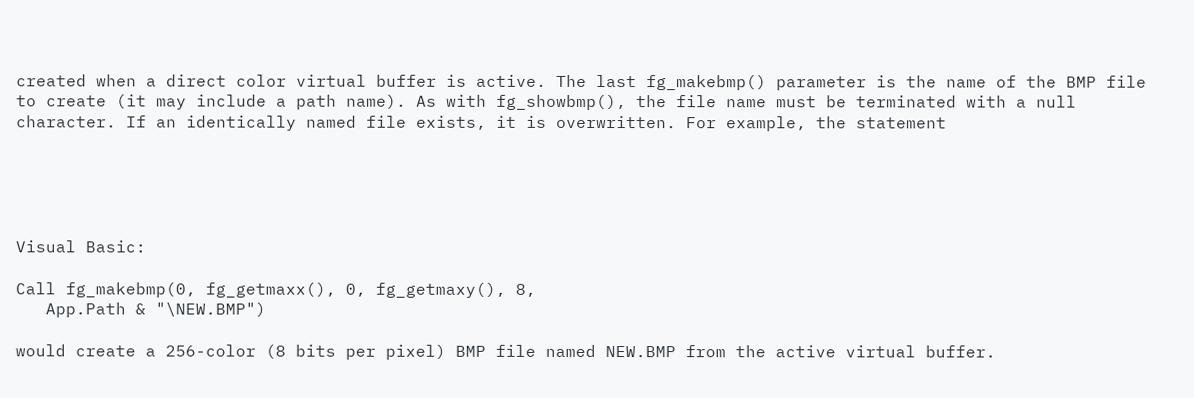created when a direct color virtual buffer is active. The last fg_makebmp() parameter is the name of the BMP file to create (it may include a path name). As with fg_showbmp(), the file name must be terminated with a null character. If an identically named file exists, it is overwritten. For example, the statement





Visual Basic:

Call fg_makebmp(0, fg_getmaxx(), 0, fg_getmaxy(), 8,
   App.Path & "\NEW.BMP")

would create a 256-color (8 bits per pixel) BMP file named NEW.BMP from the active virtual buffer.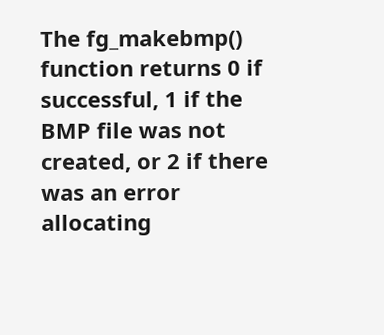The fg_makebmp() function returns 0 if successful, 1 if the BMP file was not created, or 2 if there was an error allocating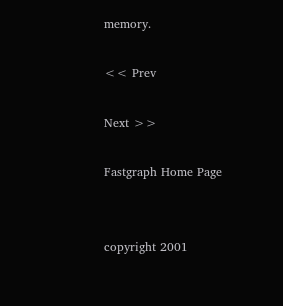memory.

<< Prev

Next >>

Fastgraph Home Page


copyright 2001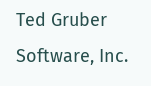Ted Gruber Software, Inc.